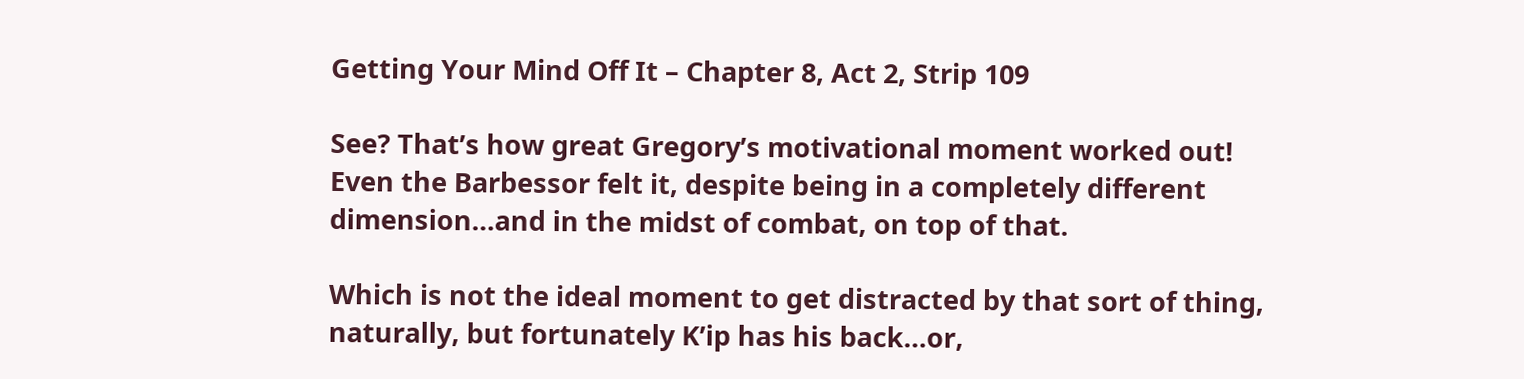Getting Your Mind Off It – Chapter 8, Act 2, Strip 109

See? That’s how great Gregory’s motivational moment worked out! Even the Barbessor felt it, despite being in a completely different dimension…and in the midst of combat, on top of that.

Which is not the ideal moment to get distracted by that sort of thing, naturally, but fortunately K’ip has his back…or,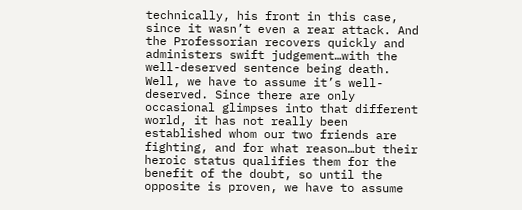technically, his front in this case, since it wasn’t even a rear attack. And the Professorian recovers quickly and administers swift judgement…with the well-deserved sentence being death. Well, we have to assume it’s well-deserved. Since there are only occasional glimpses into that different world, it has not really been established whom our two friends are fighting, and for what reason…but their heroic status qualifies them for the benefit of the doubt, so until the opposite is proven, we have to assume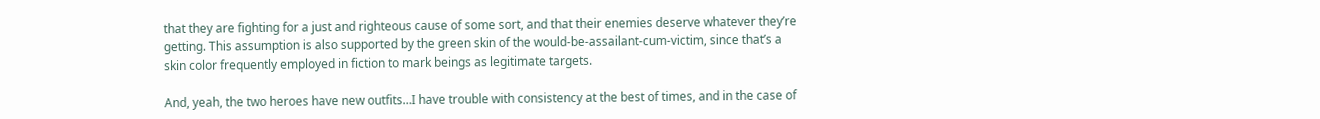that they are fighting for a just and righteous cause of some sort, and that their enemies deserve whatever they’re getting. This assumption is also supported by the green skin of the would-be-assailant-cum-victim, since that’s a skin color frequently employed in fiction to mark beings as legitimate targets.

And, yeah, the two heroes have new outfits…I have trouble with consistency at the best of times, and in the case of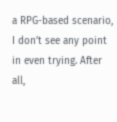a RPG-based scenario, I don’t see any point in even trying. After all,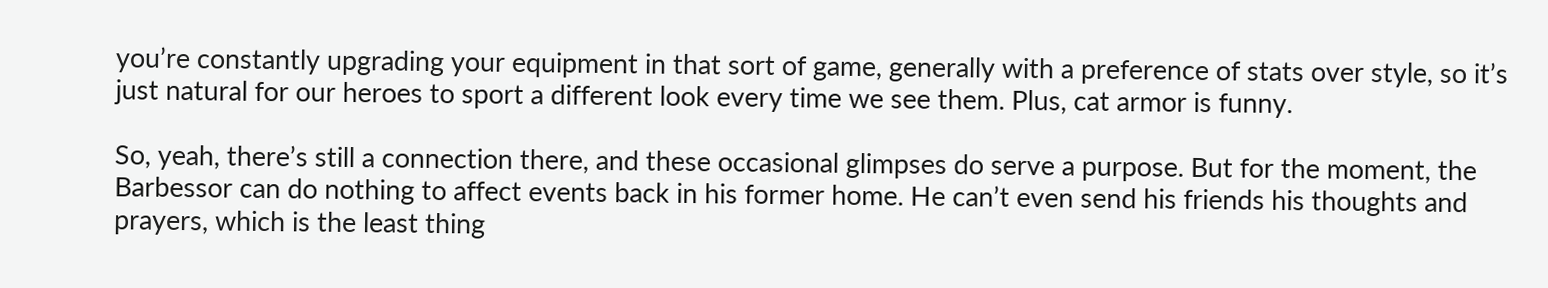you’re constantly upgrading your equipment in that sort of game, generally with a preference of stats over style, so it’s just natural for our heroes to sport a different look every time we see them. Plus, cat armor is funny.

So, yeah, there’s still a connection there, and these occasional glimpses do serve a purpose. But for the moment, the Barbessor can do nothing to affect events back in his former home. He can’t even send his friends his thoughts and prayers, which is the least thing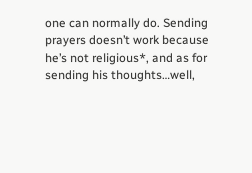one can normally do. Sending prayers doesn’t work because he’s not religious*, and as for sending his thoughts…well,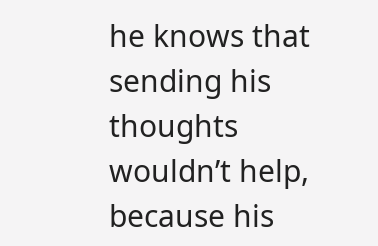he knows that sending his thoughts wouldn’t help, because his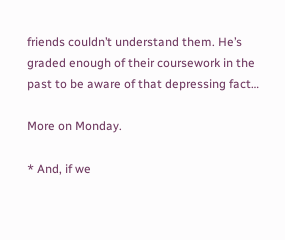friends couldn’t understand them. He’s graded enough of their coursework in the past to be aware of that depressing fact…

More on Monday.

* And, if we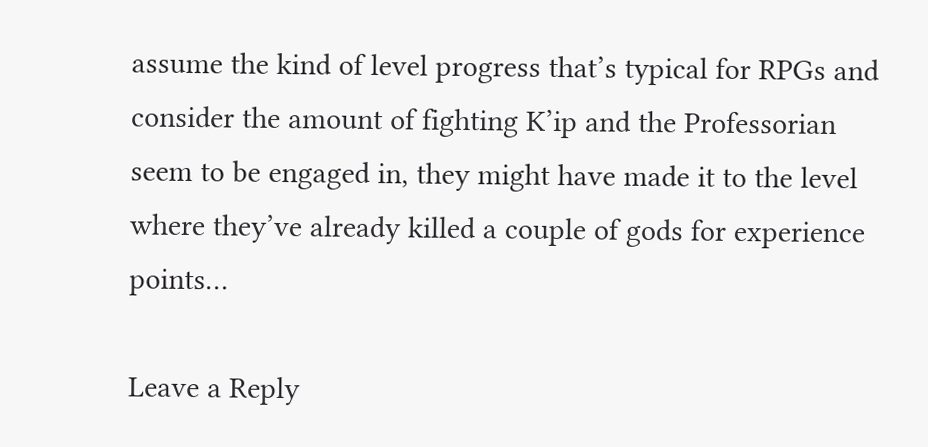assume the kind of level progress that’s typical for RPGs and consider the amount of fighting K’ip and the Professorian seem to be engaged in, they might have made it to the level where they’ve already killed a couple of gods for experience points…

Leave a Reply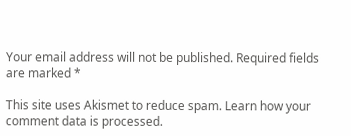Your email address will not be published. Required fields are marked *

This site uses Akismet to reduce spam. Learn how your comment data is processed.